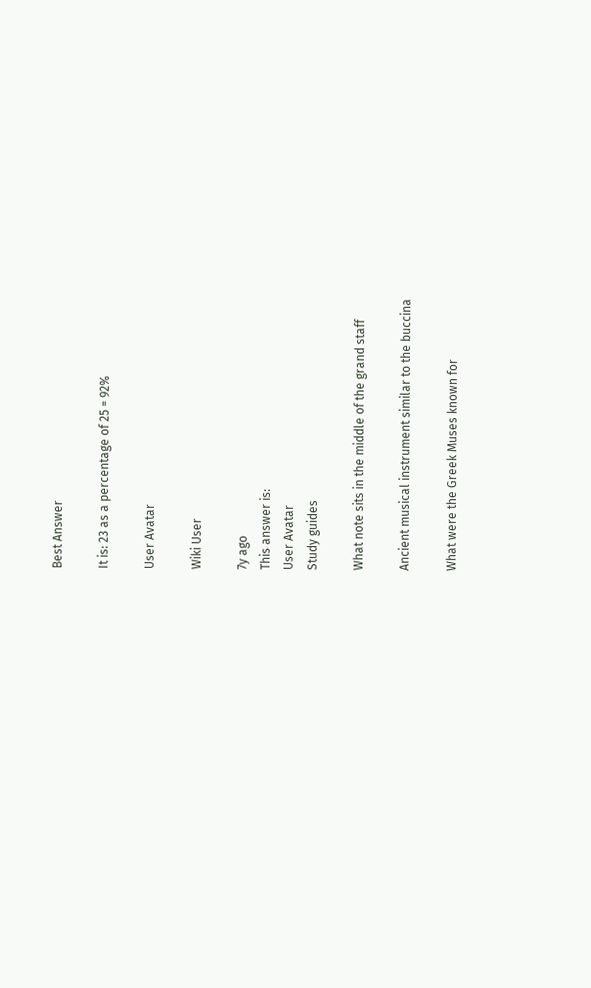Best Answer

It is: 23 as a percentage of 25 = 92%

User Avatar

Wiki User

7y ago
This answer is:
User Avatar
Study guides

What note sits in the middle of the grand staff

Ancient musical instrument similar to the buccina

What were the Greek Muses known for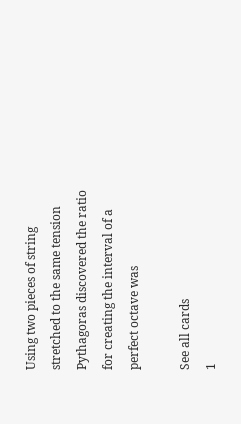Using two pieces of string stretched to the same tension Pythagoras discovered the ratio for creating the interval of a perfect octave was

See all cards
1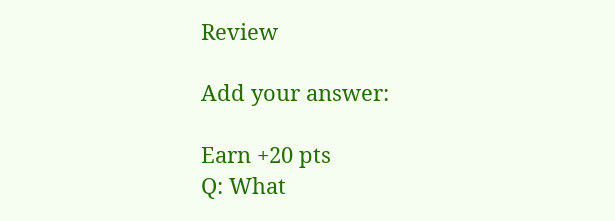Review

Add your answer:

Earn +20 pts
Q: What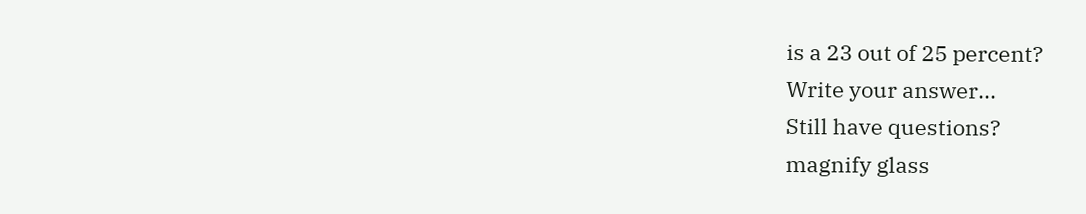is a 23 out of 25 percent?
Write your answer...
Still have questions?
magnify glass